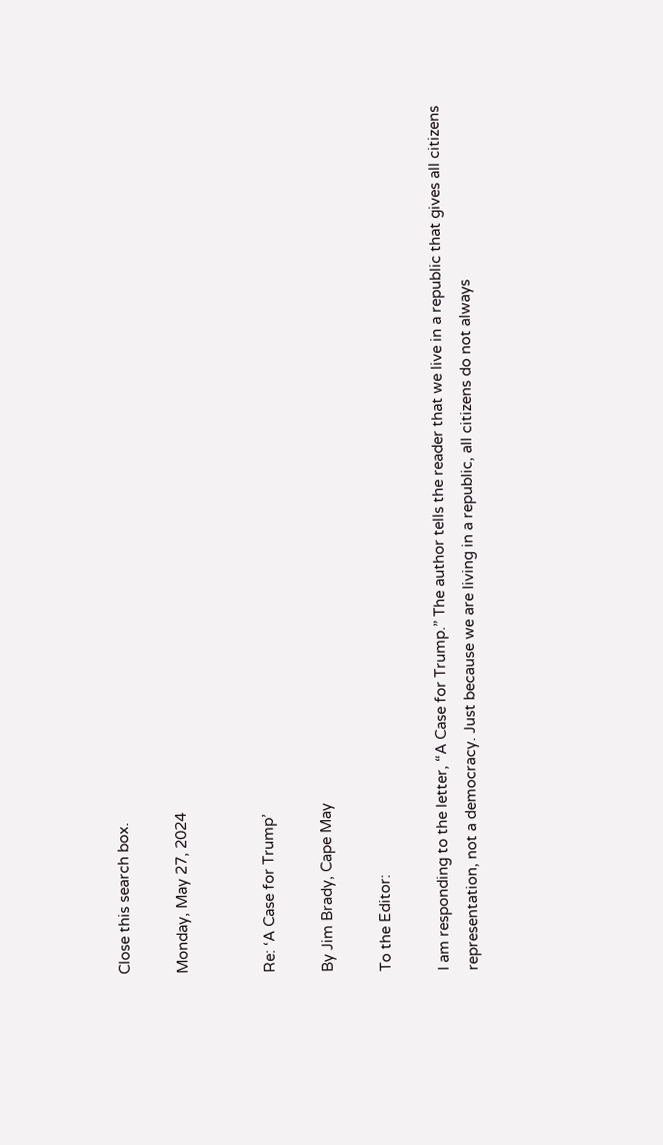Close this search box.

Monday, May 27, 2024


Re: ‘A Case for Trump’

By Jim Brady, Cape May

To the Editor:

I am responding to the letter, “A Case for Trump.” The author tells the reader that we live in a republic that gives all citizens representation, not a democracy. Just because we are living in a republic, all citizens do not always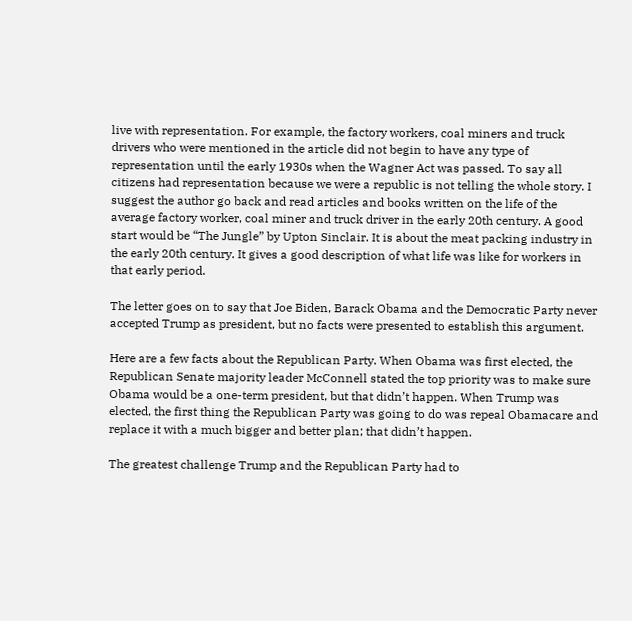live with representation. For example, the factory workers, coal miners and truck drivers who were mentioned in the article did not begin to have any type of representation until the early 1930s when the Wagner Act was passed. To say all citizens had representation because we were a republic is not telling the whole story. I suggest the author go back and read articles and books written on the life of the average factory worker, coal miner and truck driver in the early 20th century. A good start would be “The Jungle” by Upton Sinclair. It is about the meat packing industry in the early 20th century. It gives a good description of what life was like for workers in that early period.

The letter goes on to say that Joe Biden, Barack Obama and the Democratic Party never accepted Trump as president, but no facts were presented to establish this argument.

Here are a few facts about the Republican Party. When Obama was first elected, the Republican Senate majority leader McConnell stated the top priority was to make sure Obama would be a one-term president, but that didn’t happen. When Trump was elected, the first thing the Republican Party was going to do was repeal Obamacare and replace it with a much bigger and better plan; that didn’t happen.

The greatest challenge Trump and the Republican Party had to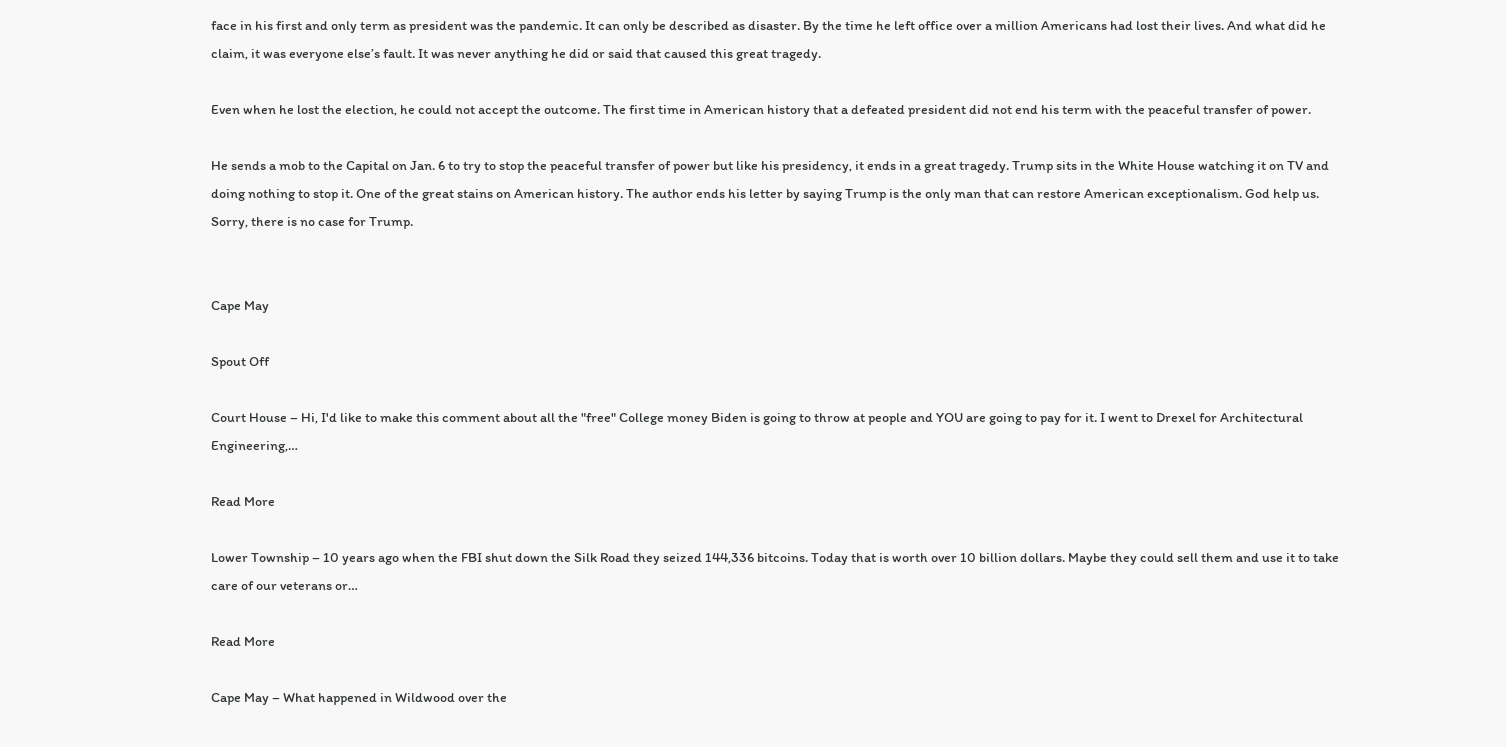face in his first and only term as president was the pandemic. It can only be described as disaster. By the time he left office over a million Americans had lost their lives. And what did he claim, it was everyone else’s fault. It was never anything he did or said that caused this great tragedy.

Even when he lost the election, he could not accept the outcome. The first time in American history that a defeated president did not end his term with the peaceful transfer of power.

He sends a mob to the Capital on Jan. 6 to try to stop the peaceful transfer of power but like his presidency, it ends in a great tragedy. Trump sits in the White House watching it on TV and doing nothing to stop it. One of the great stains on American history. The author ends his letter by saying Trump is the only man that can restore American exceptionalism. God help us. Sorry, there is no case for Trump.


Cape May

Spout Off

Court House – Hi, I'd like to make this comment about all the "free" College money Biden is going to throw at people and YOU are going to pay for it. I went to Drexel for Architectural Engineering,…

Read More

Lower Township – 10 years ago when the FBI shut down the Silk Road they seized 144,336 bitcoins. Today that is worth over 10 billion dollars. Maybe they could sell them and use it to take care of our veterans or…

Read More

Cape May – What happened in Wildwood over the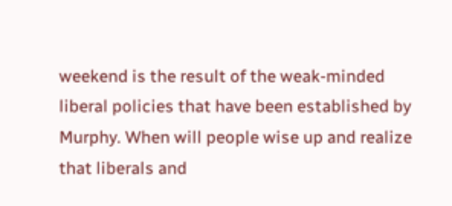weekend is the result of the weak-minded liberal policies that have been established by Murphy. When will people wise up and realize that liberals and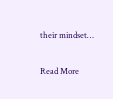their mindset…

Read More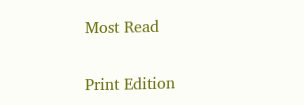Most Read

Print Edition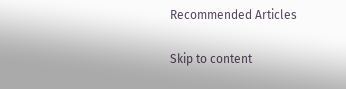Recommended Articles

Skip to content